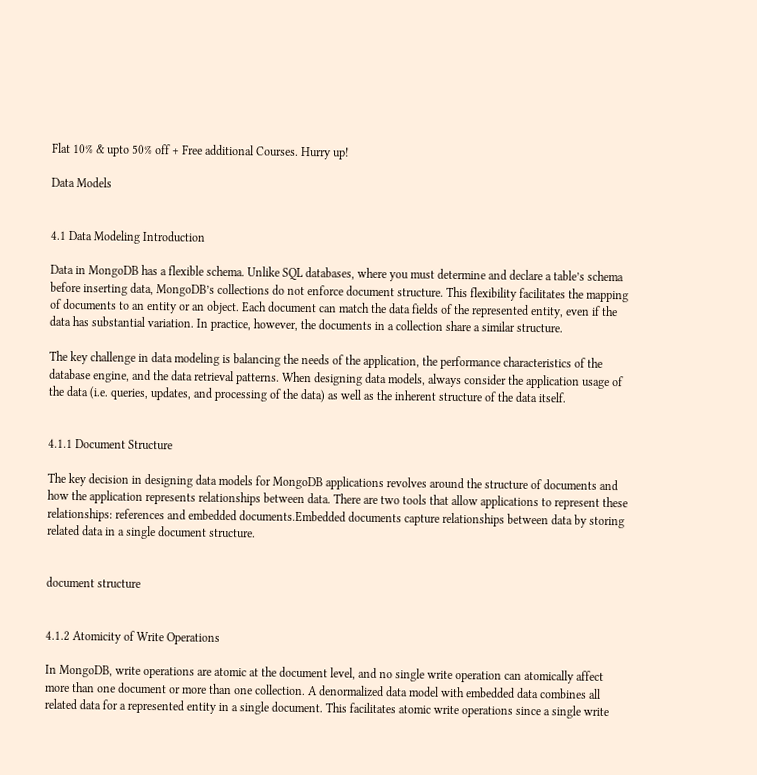Flat 10% & upto 50% off + Free additional Courses. Hurry up!

Data Models


4.1 Data Modeling Introduction

Data in MongoDB has a flexible schema. Unlike SQL databases, where you must determine and declare a table’s schema before inserting data, MongoDB’s collections do not enforce document structure. This flexibility facilitates the mapping of documents to an entity or an object. Each document can match the data fields of the represented entity, even if the data has substantial variation. In practice, however, the documents in a collection share a similar structure.

The key challenge in data modeling is balancing the needs of the application, the performance characteristics of the database engine, and the data retrieval patterns. When designing data models, always consider the application usage of the data (i.e. queries, updates, and processing of the data) as well as the inherent structure of the data itself.


4.1.1 Document Structure

The key decision in designing data models for MongoDB applications revolves around the structure of documents and how the application represents relationships between data. There are two tools that allow applications to represent these relationships: references and embedded documents.Embedded documents capture relationships between data by storing related data in a single document structure.


document structure


4.1.2 Atomicity of Write Operations

In MongoDB, write operations are atomic at the document level, and no single write operation can atomically affect more than one document or more than one collection. A denormalized data model with embedded data combines all related data for a represented entity in a single document. This facilitates atomic write operations since a single write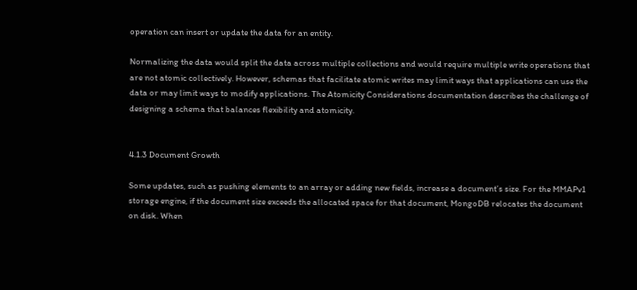operation can insert or update the data for an entity.

Normalizing the data would split the data across multiple collections and would require multiple write operations that are not atomic collectively. However, schemas that facilitate atomic writes may limit ways that applications can use the data or may limit ways to modify applications. The Atomicity Considerations documentation describes the challenge of designing a schema that balances flexibility and atomicity.


4.1.3 Document Growth

Some updates, such as pushing elements to an array or adding new fields, increase a document’s size. For the MMAPv1 storage engine, if the document size exceeds the allocated space for that document, MongoDB relocates the document on disk. When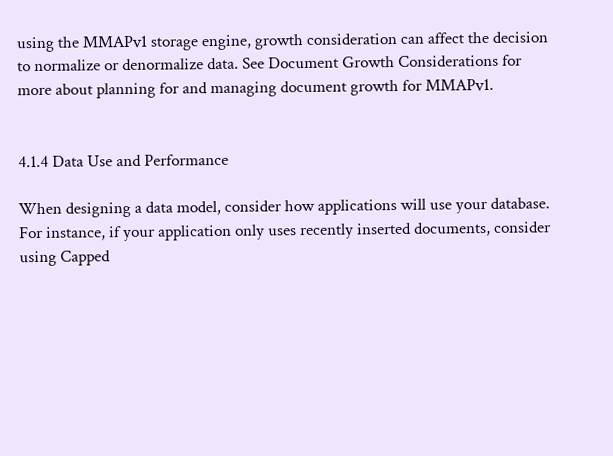using the MMAPv1 storage engine, growth consideration can affect the decision to normalize or denormalize data. See Document Growth Considerations for more about planning for and managing document growth for MMAPv1.


4.1.4 Data Use and Performance

When designing a data model, consider how applications will use your database. For instance, if your application only uses recently inserted documents, consider using Capped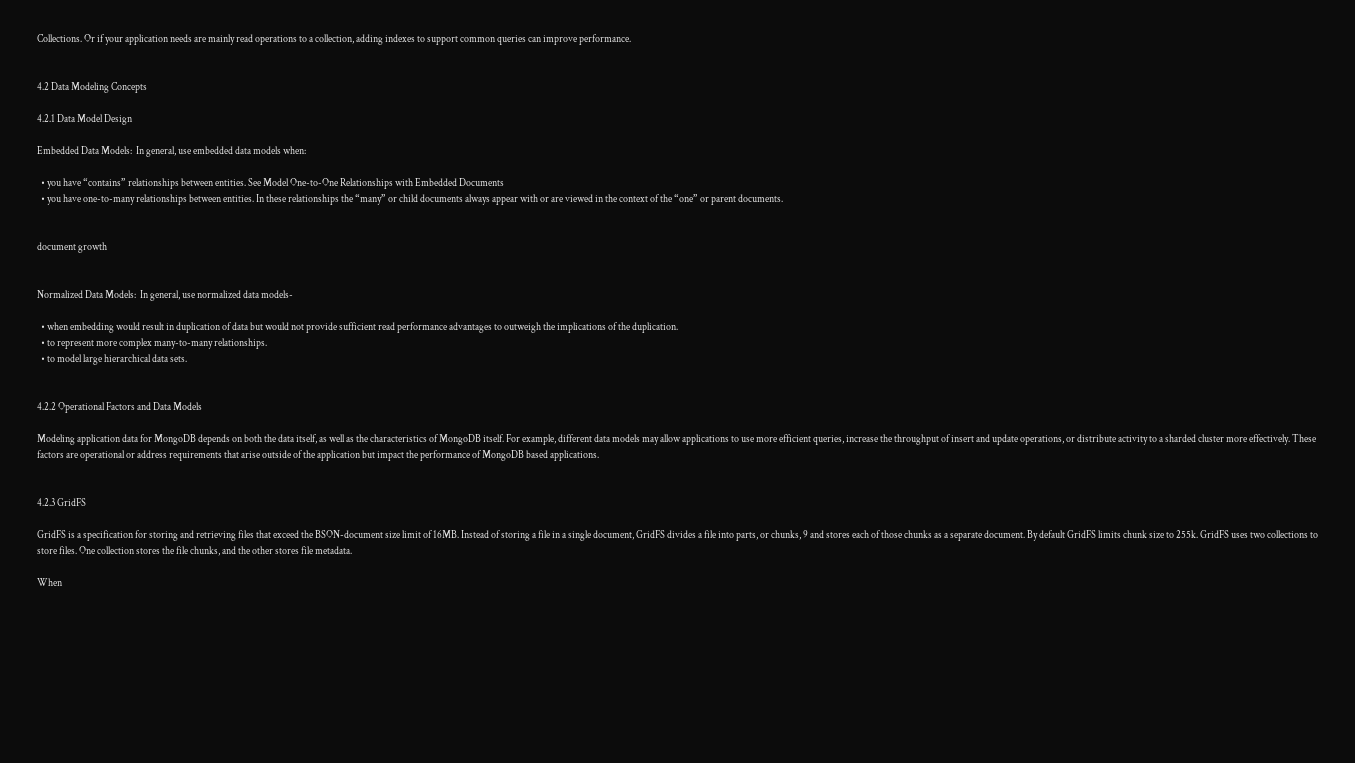Collections. Or if your application needs are mainly read operations to a collection, adding indexes to support common queries can improve performance.


4.2 Data Modeling Concepts

4.2.1 Data Model Design

Embedded Data Models:  In general, use embedded data models when:

  • you have “contains” relationships between entities. See Model One-to-One Relationships with Embedded Documents
  • you have one-to-many relationships between entities. In these relationships the “many” or child documents always appear with or are viewed in the context of the “one” or parent documents.


document growth


Normalized Data Models:  In general, use normalized data models-

  • when embedding would result in duplication of data but would not provide sufficient read performance advantages to outweigh the implications of the duplication.
  • to represent more complex many-to-many relationships.
  • to model large hierarchical data sets.


4.2.2 Operational Factors and Data Models

Modeling application data for MongoDB depends on both the data itself, as well as the characteristics of MongoDB itself. For example, different data models may allow applications to use more efficient queries, increase the throughput of insert and update operations, or distribute activity to a sharded cluster more effectively. These factors are operational or address requirements that arise outside of the application but impact the performance of MongoDB based applications.


4.2.3 GridFS

GridFS is a specification for storing and retrieving files that exceed the BSON-document size limit of 16MB. Instead of storing a file in a single document, GridFS divides a file into parts, or chunks, 9 and stores each of those chunks as a separate document. By default GridFS limits chunk size to 255k. GridFS uses two collections to store files. One collection stores the file chunks, and the other stores file metadata.

When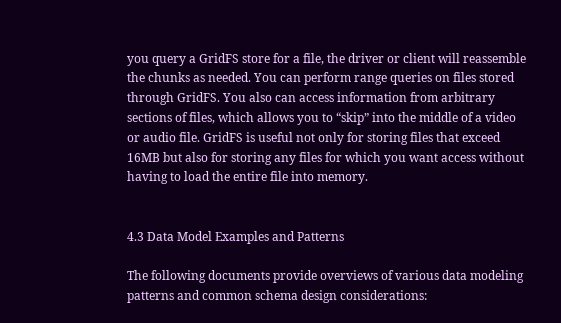you query a GridFS store for a file, the driver or client will reassemble the chunks as needed. You can perform range queries on files stored through GridFS. You also can access information from arbitrary sections of files, which allows you to “skip” into the middle of a video or audio file. GridFS is useful not only for storing files that exceed 16MB but also for storing any files for which you want access without having to load the entire file into memory.


4.3 Data Model Examples and Patterns

The following documents provide overviews of various data modeling patterns and common schema design considerations: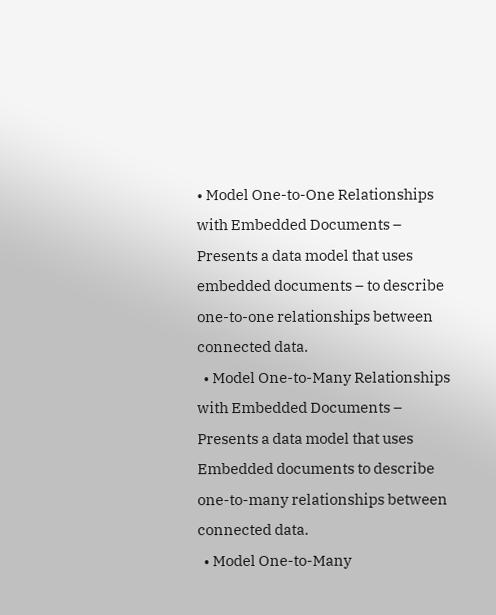• Model One-to-One Relationships with Embedded Documents – Presents a data model that uses embedded documents – to describe one-to-one relationships between connected data.
  • Model One-to-Many Relationships with Embedded Documents –  Presents a data model that uses Embedded documents to describe one-to-many relationships between connected data.
  • Model One-to-Many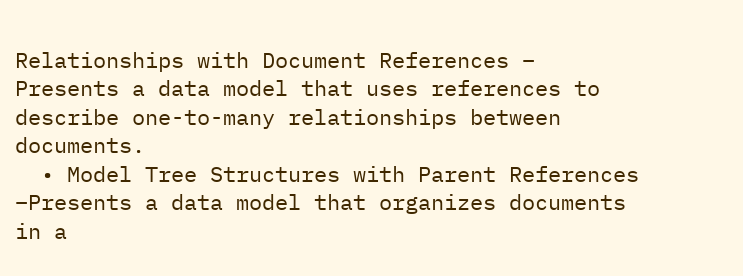Relationships with Document References – Presents a data model that uses references to describe one-to-many relationships between documents.
  • Model Tree Structures with Parent References –Presents a data model that organizes documents in a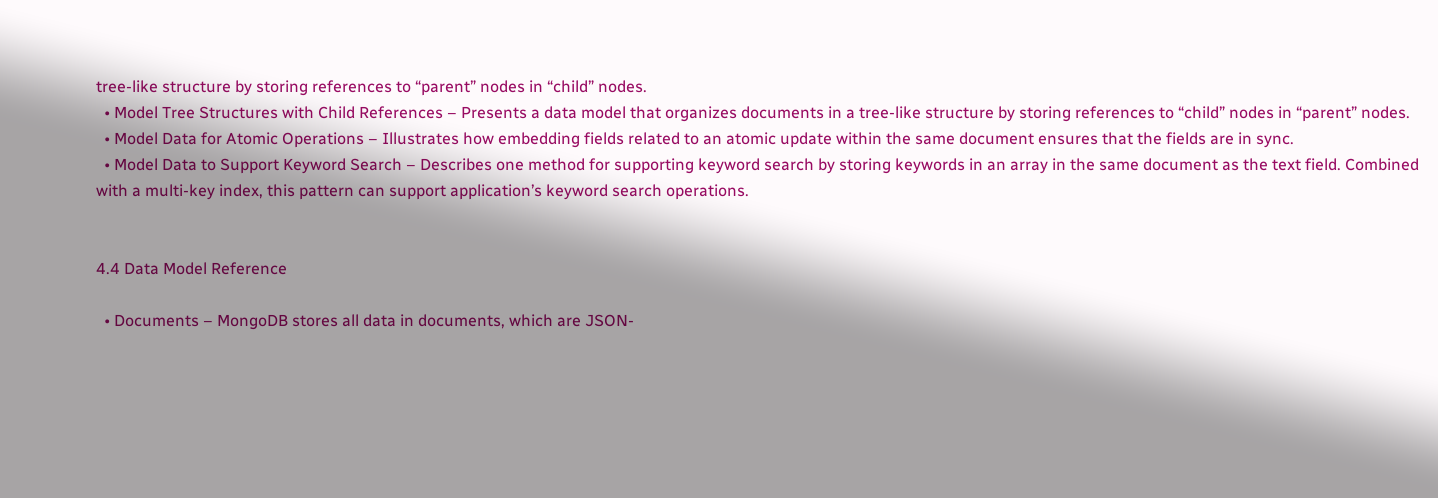tree-like structure by storing references to “parent” nodes in “child” nodes.
  • Model Tree Structures with Child References – Presents a data model that organizes documents in a tree-like structure by storing references to “child” nodes in “parent” nodes.
  • Model Data for Atomic Operations – Illustrates how embedding fields related to an atomic update within the same document ensures that the fields are in sync.
  • Model Data to Support Keyword Search – Describes one method for supporting keyword search by storing keywords in an array in the same document as the text field. Combined with a multi-key index, this pattern can support application’s keyword search operations.


4.4 Data Model Reference

  • Documents – MongoDB stores all data in documents, which are JSON-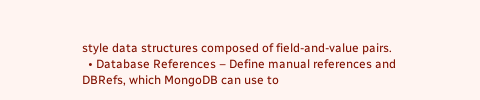style data structures composed of field-and-value pairs.
  • Database References – Define manual references and DBRefs, which MongoDB can use to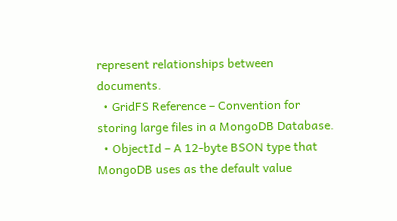represent relationships between documents.
  • GridFS Reference – Convention for storing large files in a MongoDB Database.
  • ObjectId – A 12-byte BSON type that MongoDB uses as the default value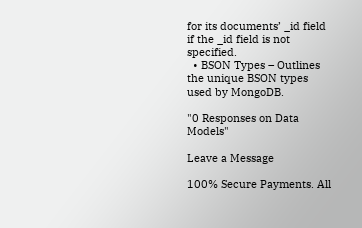for its documents’ _id field if the _id field is not specified.
  • BSON Types – Outlines the unique BSON types used by MongoDB.

"0 Responses on Data Models"

Leave a Message

100% Secure Payments. All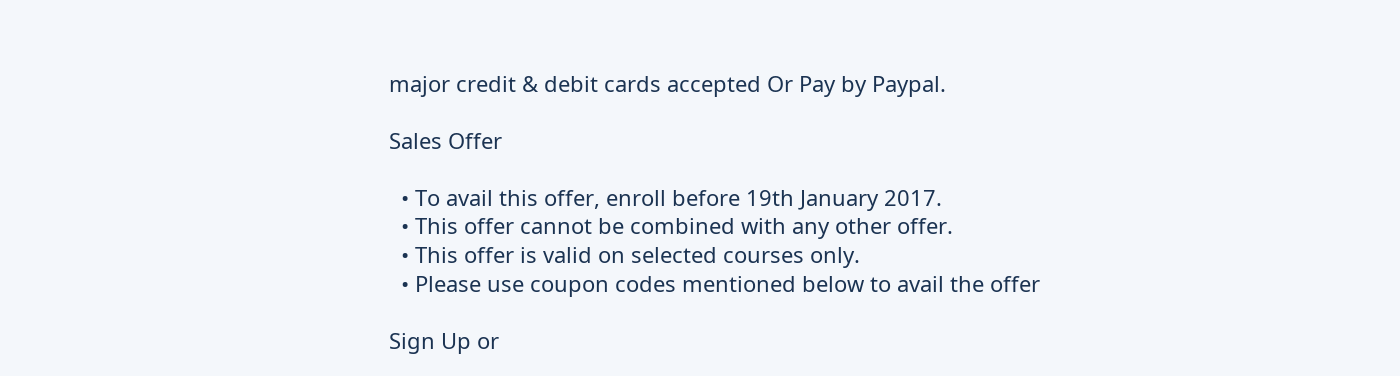major credit & debit cards accepted Or Pay by Paypal.

Sales Offer

  • To avail this offer, enroll before 19th January 2017.
  • This offer cannot be combined with any other offer.
  • This offer is valid on selected courses only.
  • Please use coupon codes mentioned below to avail the offer

Sign Up or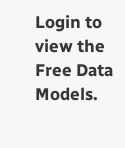Login to view the Free Data Models.